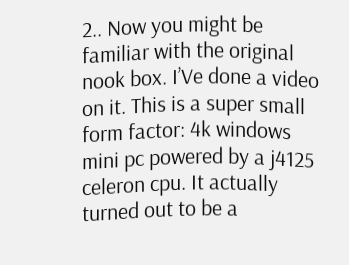2.. Now you might be familiar with the original nook box. I’Ve done a video on it. This is a super small form factor: 4k windows mini pc powered by a j4125 celeron cpu. It actually turned out to be a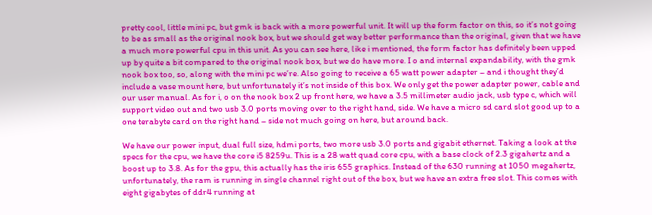pretty cool, little mini pc, but gmk is back with a more powerful unit. It will up the form factor on this, so it’s not going to be as small as the original nook box, but we should get way better performance than the original, given that we have a much more powerful cpu in this unit. As you can see here, like i mentioned, the form factor has definitely been upped up by quite a bit compared to the original nook box, but we do have more. I o and internal expandability, with the gmk nook box too, so, along with the mini pc we’re. Also going to receive a 65 watt power adapter – and i thought they’d include a vase mount here, but unfortunately it’s not inside of this box. We only get the power adapter power, cable and our user manual. As for i, o on the nook box 2 up front here, we have a 3.5 millimeter audio jack, usb type c, which will support video out and two usb 3.0 ports moving over to the right hand, side. We have a micro sd card slot good up to a one terabyte card on the right hand – side not much going on here, but around back.

We have our power input, dual full size, hdmi ports, two more usb 3.0 ports and gigabit ethernet. Taking a look at the specs for the cpu, we have the core i5 8259u. This is a 28 watt quad core cpu, with a base clock of 2.3 gigahertz and a boost up to 3.8. As for the gpu, this actually has the iris 655 graphics. Instead of the 630 running at 1050 megahertz, unfortunately, the ram is running in single channel right out of the box, but we have an extra free slot. This comes with eight gigabytes of ddr4 running at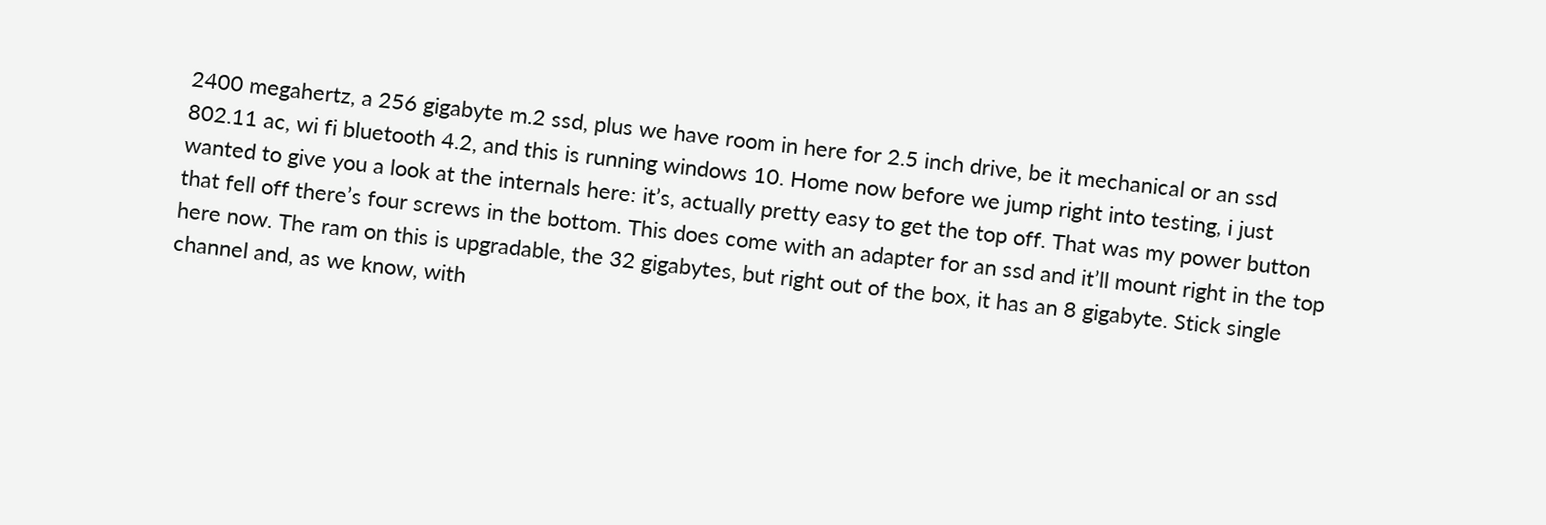2400 megahertz, a 256 gigabyte m.2 ssd, plus we have room in here for 2.5 inch drive, be it mechanical or an ssd 802.11 ac, wi fi bluetooth 4.2, and this is running windows 10. Home now before we jump right into testing, i just wanted to give you a look at the internals here: it’s, actually pretty easy to get the top off. That was my power button that fell off there’s four screws in the bottom. This does come with an adapter for an ssd and it’ll mount right in the top here now. The ram on this is upgradable, the 32 gigabytes, but right out of the box, it has an 8 gigabyte. Stick single channel and, as we know, with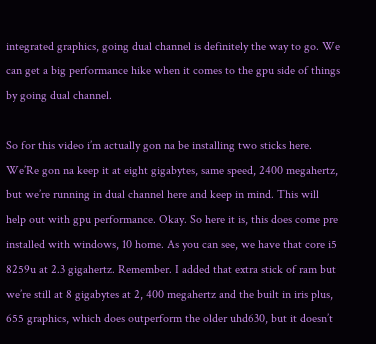integrated graphics, going dual channel is definitely the way to go. We can get a big performance hike when it comes to the gpu side of things by going dual channel.

So for this video i’m actually gon na be installing two sticks here. We’Re gon na keep it at eight gigabytes, same speed, 2400 megahertz, but we’re running in dual channel here and keep in mind. This will help out with gpu performance. Okay. So here it is, this does come pre installed with windows, 10 home. As you can see, we have that core i5 8259u at 2.3 gigahertz. Remember. I added that extra stick of ram but we’re still at 8 gigabytes at 2, 400 megahertz and the built in iris plus, 655 graphics, which does outperform the older uhd630, but it doesn’t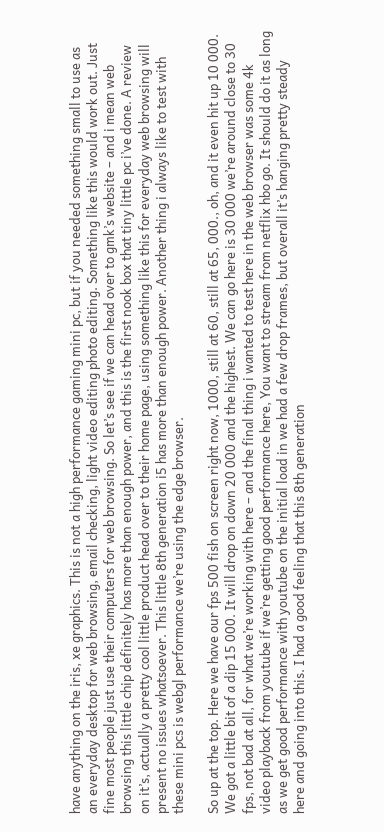have anything on the iris, xe graphics. This is not a high performance gaming mini pc, but if you needed something small to use as an everyday desktop for web browsing, email checking, light video editing photo editing. Something like this would work out. Just fine most people just use their computers for web browsing. So let’s see if we can head over to gmk’s website – and i mean web browsing this little chip definitely has more than enough power, and this is the first nook box that tiny little pc i’ve done. A review on it’s, actually a pretty cool little product head over to their home page, using something like this for everyday web browsing will present no issues whatsoever. This little 8th generation i5 has more than enough power. Another thing i always like to test with these mini pcs is webgl performance we’re using the edge browser.

So up at the top. Here we have our fps 500 fish on screen right now, 1000, still at 60, still at 65, 000., oh, and it even hit up 10 000. We got a little bit of a dip 15 000. It will drop on down 20 000 and the highest. We can go here is 30 000 we’re around close to 30 fps, not bad at all, for what we’re working with here – and the final thing i wanted to test here in the web browser was some 4k video playback from youtube if we’re getting good performance here, You want to stream from netflix hbo go. It should do it as long as we get good performance with youtube on the initial load in we had a few drop frames, but overall it’s hanging pretty steady here and going into this. I had a good feeling that this 8th generation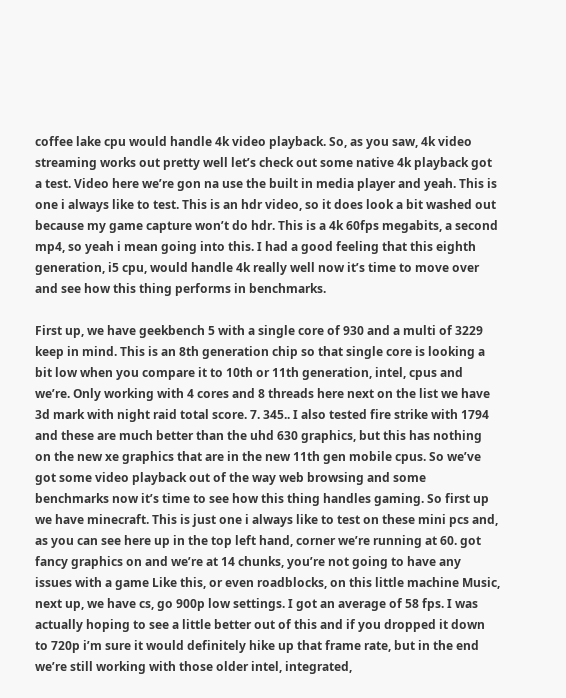coffee lake cpu would handle 4k video playback. So, as you saw, 4k video streaming works out pretty well let’s check out some native 4k playback got a test. Video here we’re gon na use the built in media player and yeah. This is one i always like to test. This is an hdr video, so it does look a bit washed out because my game capture won’t do hdr. This is a 4k 60fps megabits, a second mp4, so yeah i mean going into this. I had a good feeling that this eighth generation, i5 cpu, would handle 4k really well now it’s time to move over and see how this thing performs in benchmarks.

First up, we have geekbench 5 with a single core of 930 and a multi of 3229 keep in mind. This is an 8th generation chip so that single core is looking a bit low when you compare it to 10th or 11th generation, intel, cpus and we’re. Only working with 4 cores and 8 threads here next on the list we have 3d mark with night raid total score. 7. 345.. I also tested fire strike with 1794 and these are much better than the uhd 630 graphics, but this has nothing on the new xe graphics that are in the new 11th gen mobile cpus. So we’ve got some video playback out of the way web browsing and some benchmarks now it’s time to see how this thing handles gaming. So first up we have minecraft. This is just one i always like to test on these mini pcs and, as you can see here up in the top left hand, corner we’re running at 60. got fancy graphics on and we’re at 14 chunks, you’re not going to have any issues with a game Like this, or even roadblocks, on this little machine Music, next up, we have cs, go 900p low settings. I got an average of 58 fps. I was actually hoping to see a little better out of this and if you dropped it down to 720p i’m sure it would definitely hike up that frame rate, but in the end we’re still working with those older intel, integrated,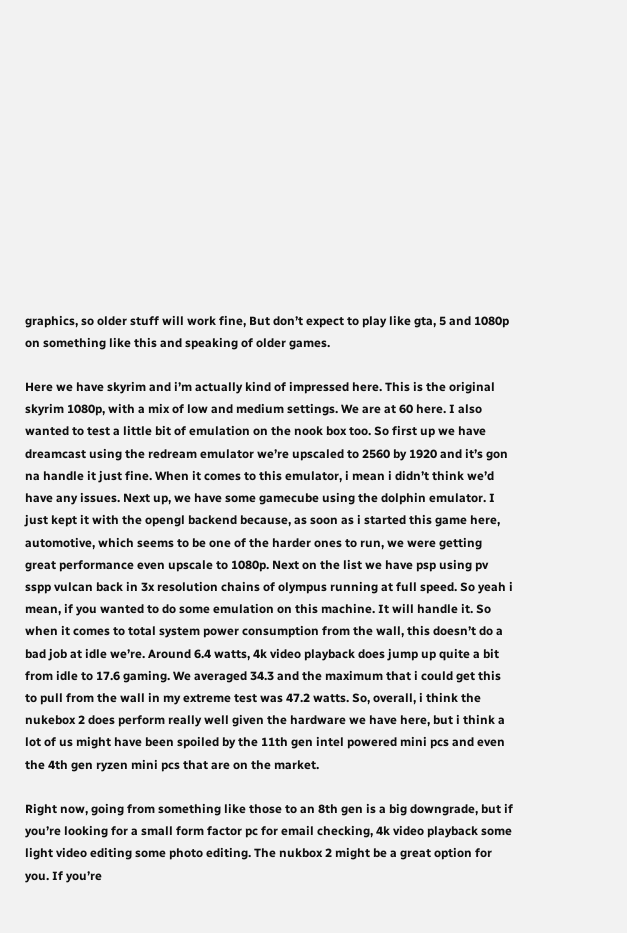graphics, so older stuff will work fine, But don’t expect to play like gta, 5 and 1080p on something like this and speaking of older games.

Here we have skyrim and i’m actually kind of impressed here. This is the original skyrim 1080p, with a mix of low and medium settings. We are at 60 here. I also wanted to test a little bit of emulation on the nook box too. So first up we have dreamcast using the redream emulator we’re upscaled to 2560 by 1920 and it’s gon na handle it just fine. When it comes to this emulator, i mean i didn’t think we’d have any issues. Next up, we have some gamecube using the dolphin emulator. I just kept it with the opengl backend because, as soon as i started this game here, automotive, which seems to be one of the harder ones to run, we were getting great performance even upscale to 1080p. Next on the list we have psp using pv sspp vulcan back in 3x resolution chains of olympus running at full speed. So yeah i mean, if you wanted to do some emulation on this machine. It will handle it. So when it comes to total system power consumption from the wall, this doesn’t do a bad job at idle we’re. Around 6.4 watts, 4k video playback does jump up quite a bit from idle to 17.6 gaming. We averaged 34.3 and the maximum that i could get this to pull from the wall in my extreme test was 47.2 watts. So, overall, i think the nukebox 2 does perform really well given the hardware we have here, but i think a lot of us might have been spoiled by the 11th gen intel powered mini pcs and even the 4th gen ryzen mini pcs that are on the market.

Right now, going from something like those to an 8th gen is a big downgrade, but if you’re looking for a small form factor pc for email checking, 4k video playback some light video editing some photo editing. The nukbox 2 might be a great option for you. If you’re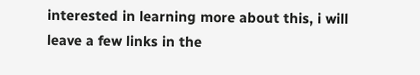interested in learning more about this, i will leave a few links in the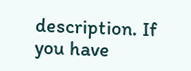description. If you have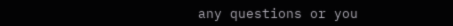any questions or you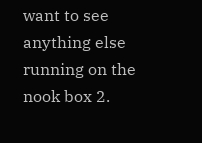want to see anything else running on the nook box 2.